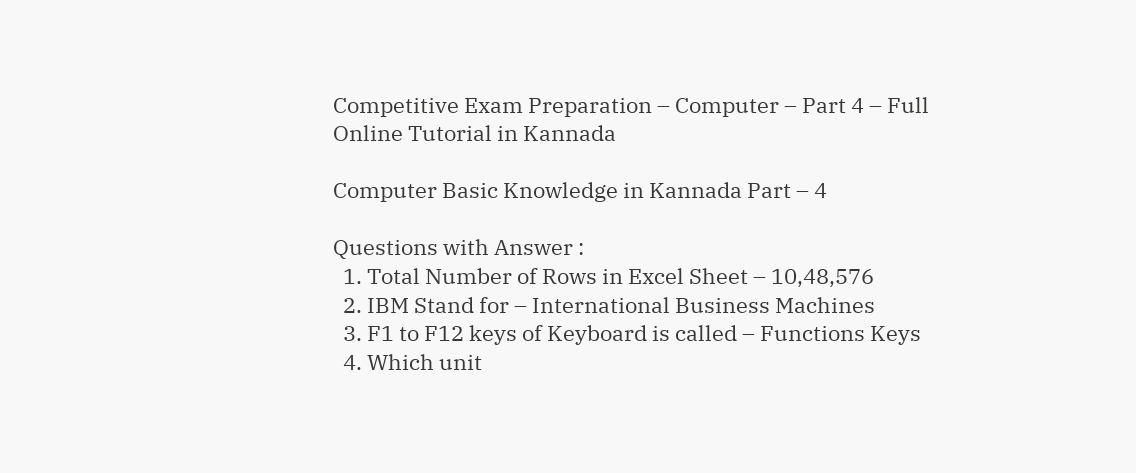Competitive Exam Preparation – Computer – Part 4 – Full Online Tutorial in Kannada

Computer Basic Knowledge in Kannada Part – 4

Questions with Answer :
  1. Total Number of Rows in Excel Sheet – 10,48,576
  2. IBM Stand for – International Business Machines
  3. F1 to F12 keys of Keyboard is called – Functions Keys
  4. Which unit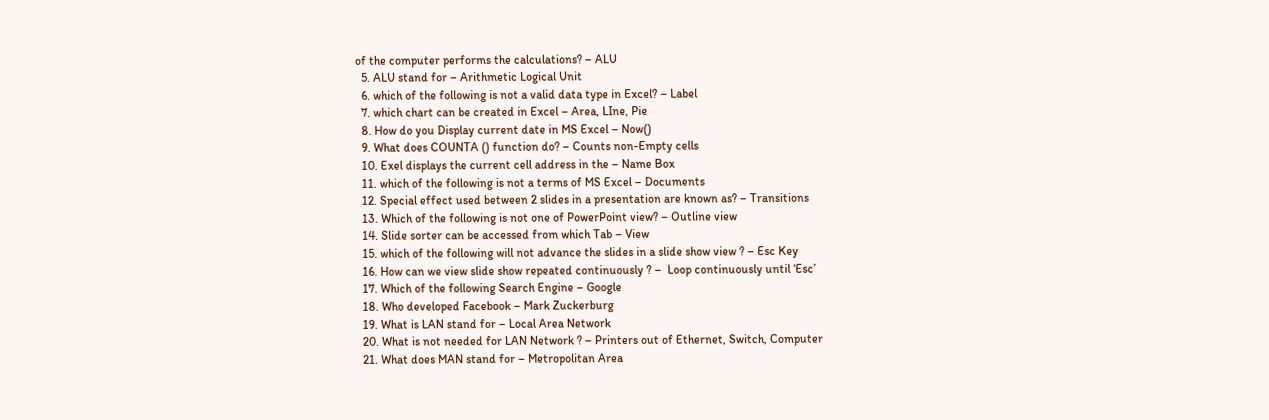of the computer performs the calculations? – ALU
  5. ALU stand for – Arithmetic Logical Unit
  6. which of the following is not a valid data type in Excel? – Label
  7. which chart can be created in Excel – Area, LIne, Pie
  8. How do you Display current date in MS Excel – Now()
  9. What does COUNTA () function do? – Counts non-Empty cells
  10. Exel displays the current cell address in the – Name Box
  11. which of the following is not a terms of MS Excel – Documents
  12. Special effect used between 2 slides in a presentation are known as? – Transitions
  13. Which of the following is not one of PowerPoint view? – Outline view
  14. Slide sorter can be accessed from which Tab – View
  15. which of the following will not advance the slides in a slide show view ? – Esc Key
  16. How can we view slide show repeated continuously ? –  Loop continuously until ‘Esc’
  17. Which of the following Search Engine – Google
  18. Who developed Facebook – Mark Zuckerburg
  19. What is LAN stand for – Local Area Network
  20. What is not needed for LAN Network ? – Printers out of Ethernet, Switch, Computer
  21. What does MAN stand for – Metropolitan Area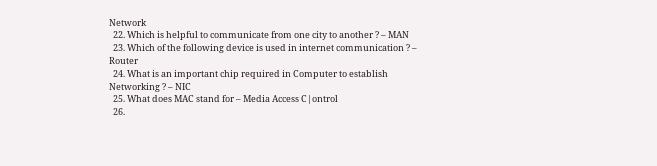Network
  22. Which is helpful to communicate from one city to another ? – MAN
  23. Which of the following device is used in internet communication ? – Router
  24. What is an important chip required in Computer to establish Networking ? – NIC
  25. What does MAC stand for – Media Access C|ontrol
  26.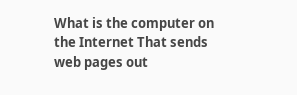What is the computer on the Internet That sends web pages out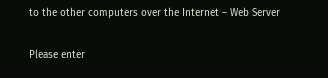to the other computers over the Internet – Web Server


Please enter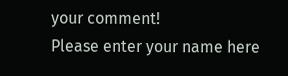your comment!
Please enter your name here